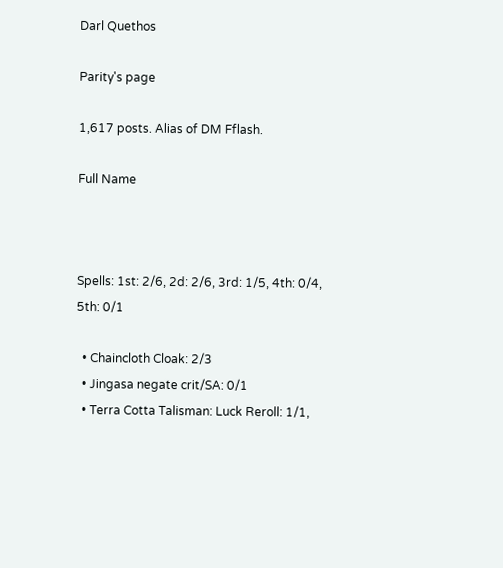Darl Quethos

Parity's page

1,617 posts. Alias of DM Fflash.

Full Name



Spells: 1st: 2/6, 2d: 2/6, 3rd: 1/5, 4th: 0/4, 5th: 0/1

  • Chaincloth Cloak: 2/3
  • Jingasa negate crit/SA: 0/1
  • Terra Cotta Talisman: Luck Reroll: 1/1,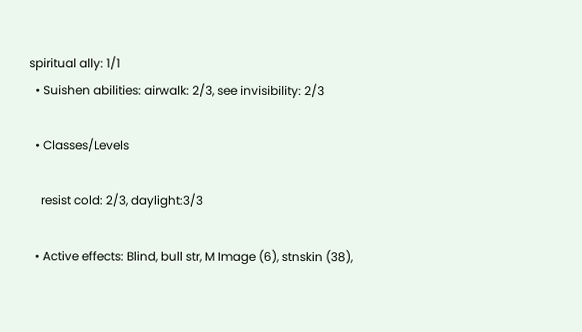spiritual ally: 1/1
  • Suishen abilities: airwalk: 2/3, see invisibility: 2/3

  • Classes/Levels

    resist cold: 2/3, daylight:3/3

  • Active effects: Blind, bull str, M Image (6), stnskin (38),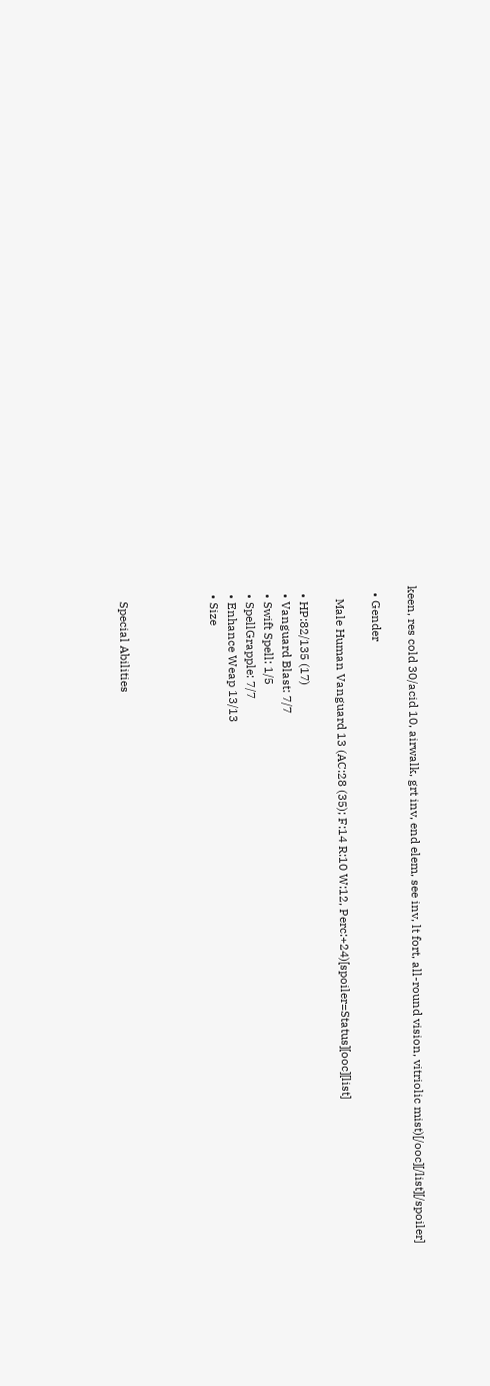keen, res cold 30/acid 10, airwalk, grt inv, end elem, see inv, lt fort, all-round vision, vitriolic mist)[/ooc][/list][/spoiler]

  • Gender

    Male Human Vanguard 13 (AC:28 (35); F:14 R:10 W:12, Perc:+24)[spoiler=Status][ooc][list]

  • HP:82/135 (17)
  • Vanguard Blast: 7/7
  • Swift Spell: 1/5
  • SpellGrapple: 7/7
  • Enhance Weap 13/13
  • Size




    Special Abilities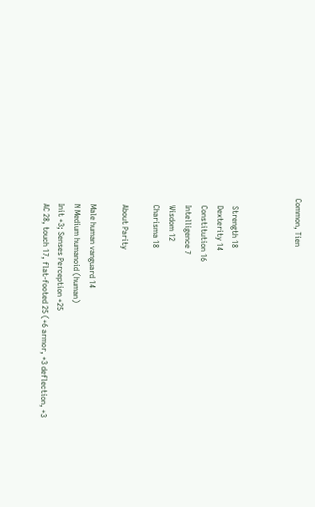Common, Tien



    Strength 18
    Dexterity 14
    Constitution 16
    Intelligence 7
    Wisdom 12
    Charisma 18

    About Parity

    Male human vanguard 14
    N Medium humanoid (human)
    Init +3; Senses Perception +25
    AC 28, touch 17, flat-footed 25 (+6 armor, +3 deflection, +3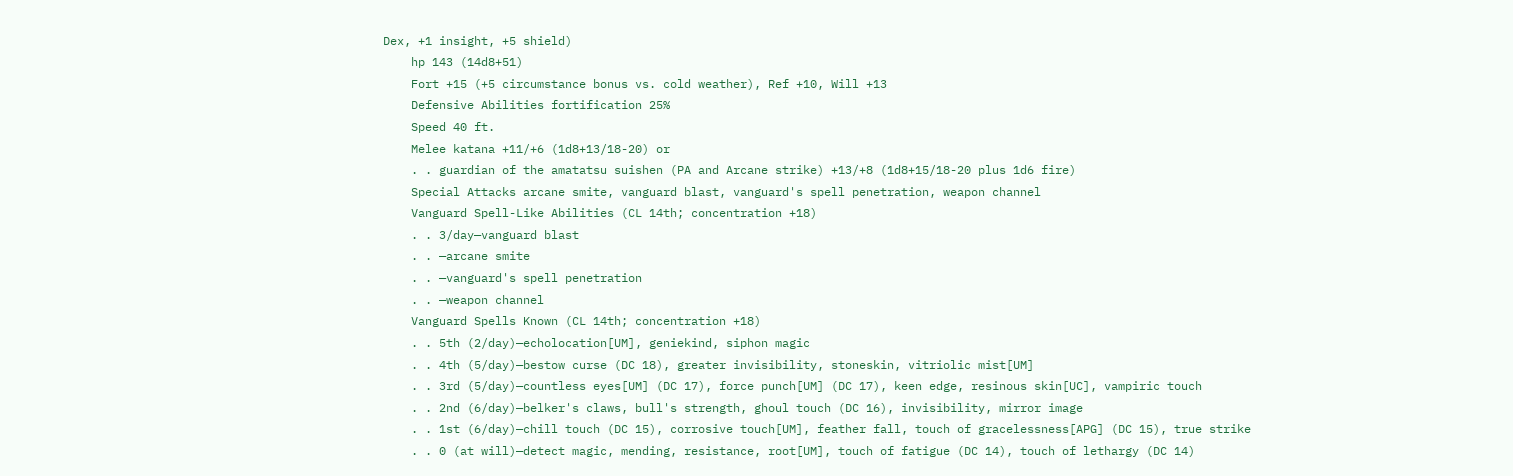Dex, +1 insight, +5 shield)
    hp 143 (14d8+51)
    Fort +15 (+5 circumstance bonus vs. cold weather), Ref +10, Will +13
    Defensive Abilities fortification 25%
    Speed 40 ft.
    Melee katana +11/+6 (1d8+13/18-20) or
    . . guardian of the amatatsu suishen (PA and Arcane strike) +13/+8 (1d8+15/18-20 plus 1d6 fire)
    Special Attacks arcane smite, vanguard blast, vanguard's spell penetration, weapon channel
    Vanguard Spell-Like Abilities (CL 14th; concentration +18)
    . . 3/day—vanguard blast
    . . —arcane smite
    . . —vanguard's spell penetration
    . . —weapon channel
    Vanguard Spells Known (CL 14th; concentration +18)
    . . 5th (2/day)—echolocation[UM], geniekind, siphon magic
    . . 4th (5/day)—bestow curse (DC 18), greater invisibility, stoneskin, vitriolic mist[UM]
    . . 3rd (5/day)—countless eyes[UM] (DC 17), force punch[UM] (DC 17), keen edge, resinous skin[UC], vampiric touch
    . . 2nd (6/day)—belker's claws, bull's strength, ghoul touch (DC 16), invisibility, mirror image
    . . 1st (6/day)—chill touch (DC 15), corrosive touch[UM], feather fall, touch of gracelessness[APG] (DC 15), true strike
    . . 0 (at will)—detect magic, mending, resistance, root[UM], touch of fatigue (DC 14), touch of lethargy (DC 14)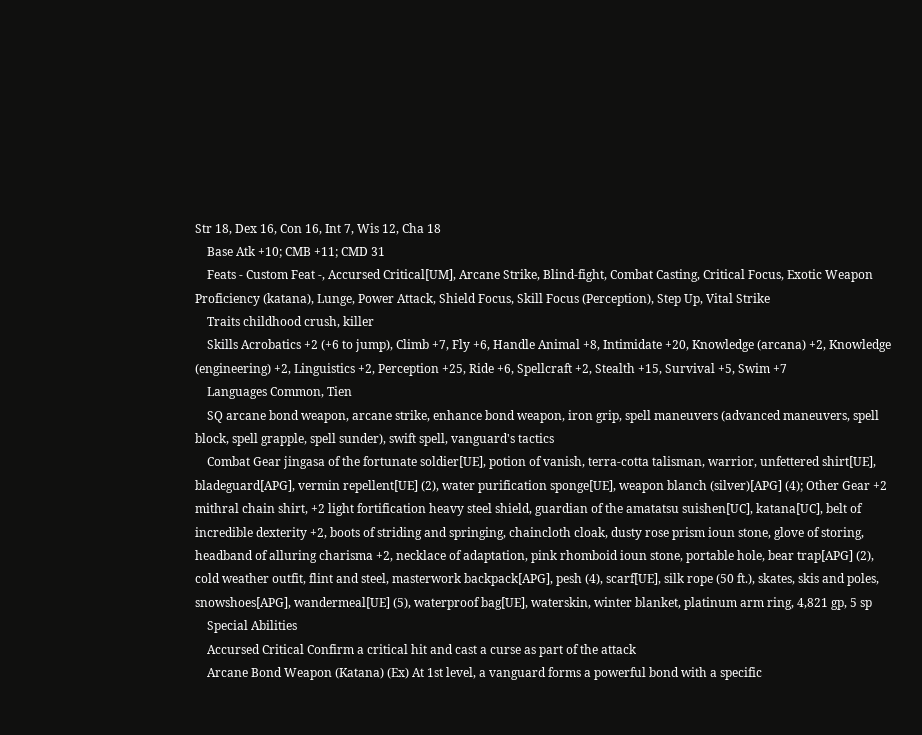Str 18, Dex 16, Con 16, Int 7, Wis 12, Cha 18
    Base Atk +10; CMB +11; CMD 31
    Feats - Custom Feat -, Accursed Critical[UM], Arcane Strike, Blind-fight, Combat Casting, Critical Focus, Exotic Weapon Proficiency (katana), Lunge, Power Attack, Shield Focus, Skill Focus (Perception), Step Up, Vital Strike
    Traits childhood crush, killer
    Skills Acrobatics +2 (+6 to jump), Climb +7, Fly +6, Handle Animal +8, Intimidate +20, Knowledge (arcana) +2, Knowledge (engineering) +2, Linguistics +2, Perception +25, Ride +6, Spellcraft +2, Stealth +15, Survival +5, Swim +7
    Languages Common, Tien
    SQ arcane bond weapon, arcane strike, enhance bond weapon, iron grip, spell maneuvers (advanced maneuvers, spell block, spell grapple, spell sunder), swift spell, vanguard's tactics
    Combat Gear jingasa of the fortunate soldier[UE], potion of vanish, terra-cotta talisman, warrior, unfettered shirt[UE], bladeguard[APG], vermin repellent[UE] (2), water purification sponge[UE], weapon blanch (silver)[APG] (4); Other Gear +2 mithral chain shirt, +2 light fortification heavy steel shield, guardian of the amatatsu suishen[UC], katana[UC], belt of incredible dexterity +2, boots of striding and springing, chaincloth cloak, dusty rose prism ioun stone, glove of storing, headband of alluring charisma +2, necklace of adaptation, pink rhomboid ioun stone, portable hole, bear trap[APG] (2), cold weather outfit, flint and steel, masterwork backpack[APG], pesh (4), scarf[UE], silk rope (50 ft.), skates, skis and poles, snowshoes[APG], wandermeal[UE] (5), waterproof bag[UE], waterskin, winter blanket, platinum arm ring, 4,821 gp, 5 sp
    Special Abilities
    Accursed Critical Confirm a critical hit and cast a curse as part of the attack
    Arcane Bond Weapon (Katana) (Ex) At 1st level, a vanguard forms a powerful bond with a specific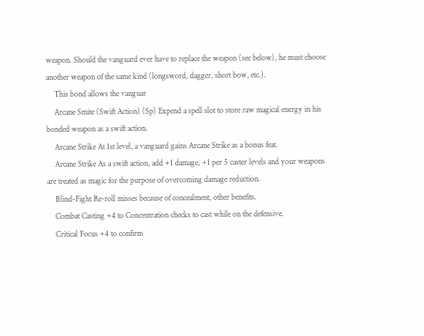weapon. Should the vanguard ever have to replace the weapon (see below), he must choose another weapon of the same kind (longsword, dagger, short bow, etc.).
    This bond allows the vanguar
    Arcane Smite (Swift Action) (Sp) Expend a spell slot to store raw magical energy in his bonded weapon as a swift action.
    Arcane Strike At 1st level, a vanguard gains Arcane Strike as a bonus feat.
    Arcane Strike As a swift action, add +1 damage, +1 per 5 caster levels and your weapons are treated as magic for the purpose of overcoming damage reduction.
    Blind-Fight Re-roll misses because of concealment, other benefits.
    Combat Casting +4 to Concentration checks to cast while on the defensive.
    Critical Focus +4 to confirm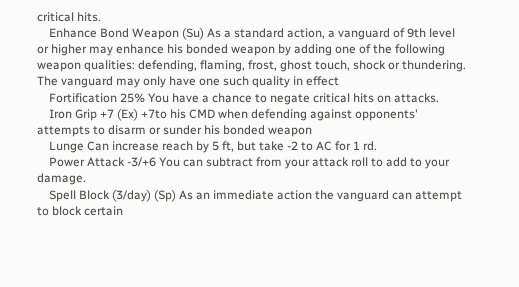critical hits.
    Enhance Bond Weapon (Su) As a standard action, a vanguard of 9th level or higher may enhance his bonded weapon by adding one of the following weapon qualities: defending, flaming, frost, ghost touch, shock or thundering. The vanguard may only have one such quality in effect
    Fortification 25% You have a chance to negate critical hits on attacks.
    Iron Grip +7 (Ex) +7to his CMD when defending against opponents' attempts to disarm or sunder his bonded weapon
    Lunge Can increase reach by 5 ft, but take -2 to AC for 1 rd.
    Power Attack -3/+6 You can subtract from your attack roll to add to your damage.
    Spell Block (3/day) (Sp) As an immediate action the vanguard can attempt to block certain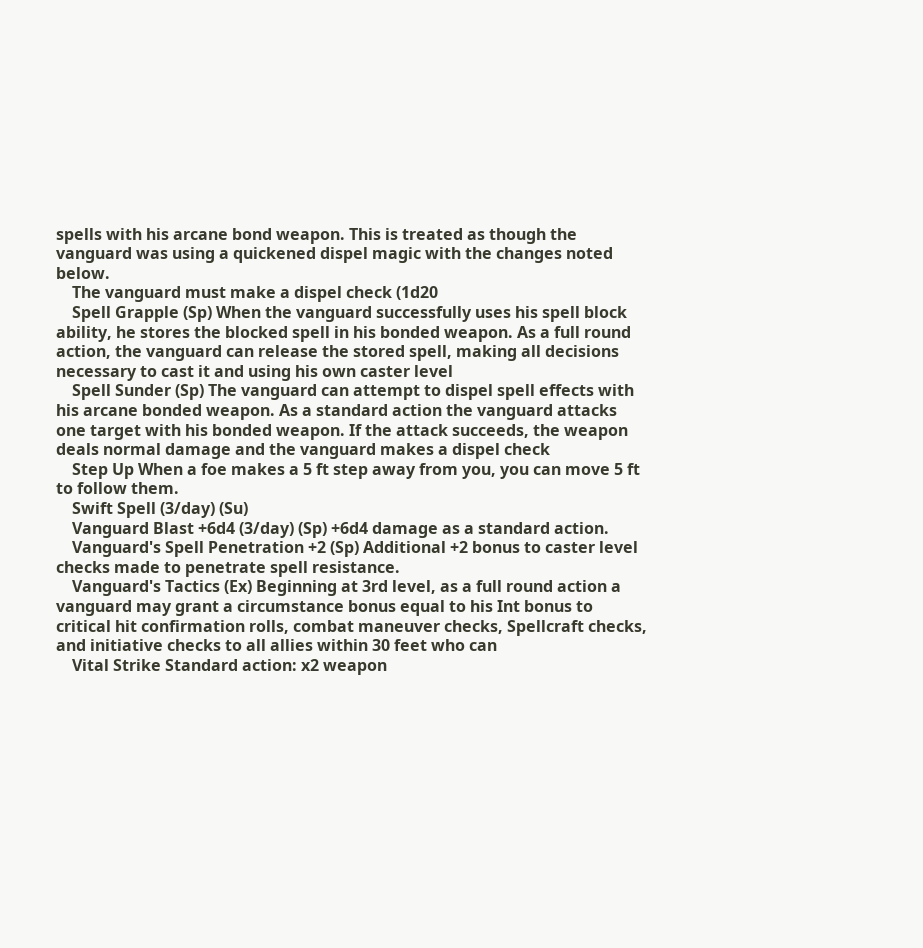spells with his arcane bond weapon. This is treated as though the vanguard was using a quickened dispel magic with the changes noted below.
    The vanguard must make a dispel check (1d20
    Spell Grapple (Sp) When the vanguard successfully uses his spell block ability, he stores the blocked spell in his bonded weapon. As a full round action, the vanguard can release the stored spell, making all decisions necessary to cast it and using his own caster level
    Spell Sunder (Sp) The vanguard can attempt to dispel spell effects with his arcane bonded weapon. As a standard action the vanguard attacks one target with his bonded weapon. If the attack succeeds, the weapon deals normal damage and the vanguard makes a dispel check
    Step Up When a foe makes a 5 ft step away from you, you can move 5 ft to follow them.
    Swift Spell (3/day) (Su)
    Vanguard Blast +6d4 (3/day) (Sp) +6d4 damage as a standard action.
    Vanguard's Spell Penetration +2 (Sp) Additional +2 bonus to caster level checks made to penetrate spell resistance.
    Vanguard's Tactics (Ex) Beginning at 3rd level, as a full round action a vanguard may grant a circumstance bonus equal to his Int bonus to critical hit confirmation rolls, combat maneuver checks, Spellcraft checks, and initiative checks to all allies within 30 feet who can
    Vital Strike Standard action: x2 weapon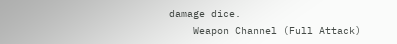damage dice.
    Weapon Channel (Full Attack)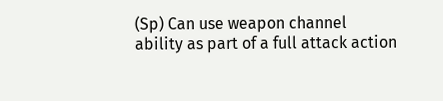(Sp) Can use weapon channel ability as part of a full attack action